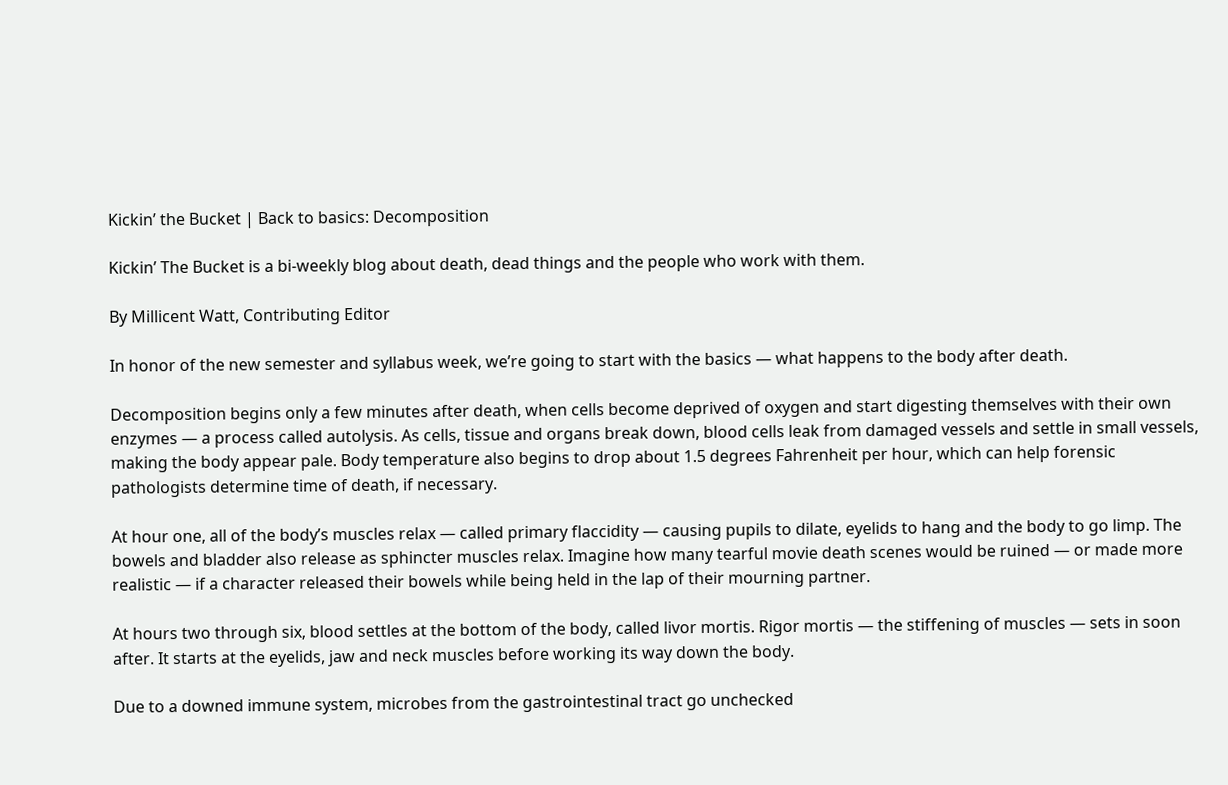Kickin’ the Bucket | Back to basics: Decomposition

Kickin’ The Bucket is a bi-weekly blog about death, dead things and the people who work with them.

By Millicent Watt, Contributing Editor

In honor of the new semester and syllabus week, we’re going to start with the basics — what happens to the body after death.

Decomposition begins only a few minutes after death, when cells become deprived of oxygen and start digesting themselves with their own enzymes — a process called autolysis. As cells, tissue and organs break down, blood cells leak from damaged vessels and settle in small vessels, making the body appear pale. Body temperature also begins to drop about 1.5 degrees Fahrenheit per hour, which can help forensic pathologists determine time of death, if necessary.

At hour one, all of the body’s muscles relax — called primary flaccidity — causing pupils to dilate, eyelids to hang and the body to go limp. The bowels and bladder also release as sphincter muscles relax. Imagine how many tearful movie death scenes would be ruined — or made more realistic — if a character released their bowels while being held in the lap of their mourning partner.

At hours two through six, blood settles at the bottom of the body, called livor mortis. Rigor mortis — the stiffening of muscles — sets in soon after. It starts at the eyelids, jaw and neck muscles before working its way down the body.

Due to a downed immune system, microbes from the gastrointestinal tract go unchecked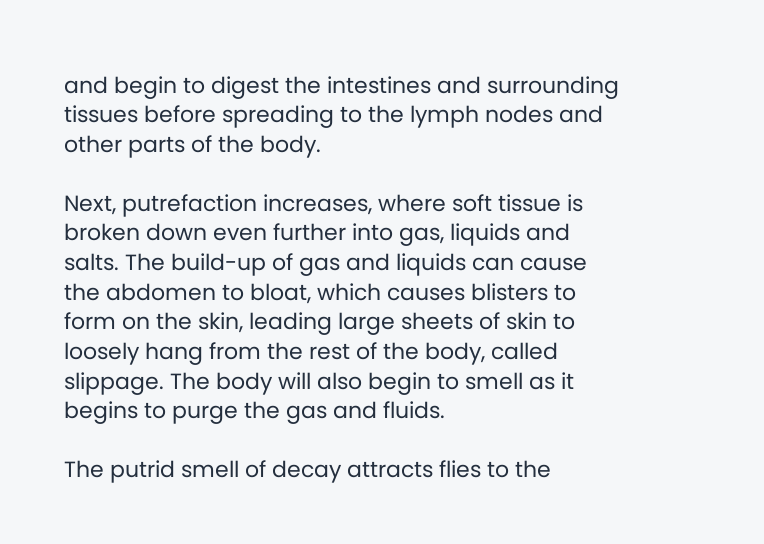and begin to digest the intestines and surrounding tissues before spreading to the lymph nodes and other parts of the body.

Next, putrefaction increases, where soft tissue is broken down even further into gas, liquids and salts. The build-up of gas and liquids can cause the abdomen to bloat, which causes blisters to form on the skin, leading large sheets of skin to loosely hang from the rest of the body, called slippage. The body will also begin to smell as it begins to purge the gas and fluids.

The putrid smell of decay attracts flies to the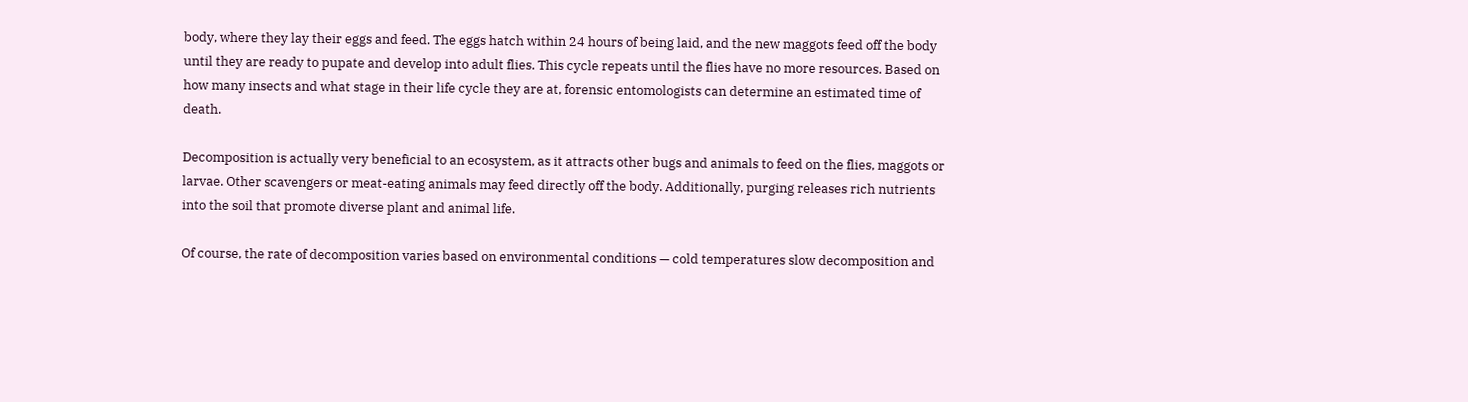body, where they lay their eggs and feed. The eggs hatch within 24 hours of being laid, and the new maggots feed off the body until they are ready to pupate and develop into adult flies. This cycle repeats until the flies have no more resources. Based on how many insects and what stage in their life cycle they are at, forensic entomologists can determine an estimated time of death.

Decomposition is actually very beneficial to an ecosystem, as it attracts other bugs and animals to feed on the flies, maggots or larvae. Other scavengers or meat-eating animals may feed directly off the body. Additionally, purging releases rich nutrients into the soil that promote diverse plant and animal life.

Of course, the rate of decomposition varies based on environmental conditions — cold temperatures slow decomposition and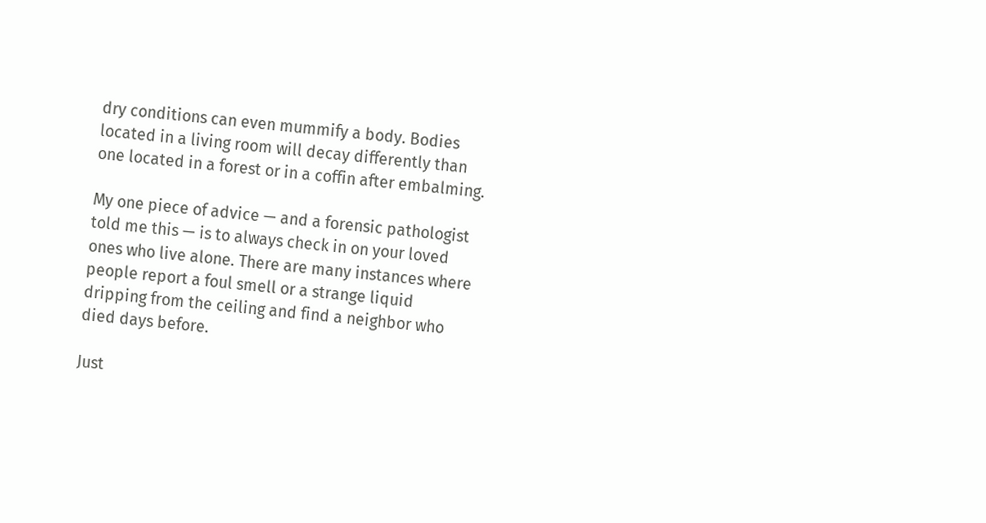dry conditions can even mummify a body. Bodies located in a living room will decay differently than one located in a forest or in a coffin after embalming.

My one piece of advice — and a forensic pathologist told me this — is to always check in on your loved ones who live alone. There are many instances where people report a foul smell or a strange liquid dripping from the ceiling and find a neighbor who died days before.

Just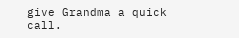give Grandma a quick call.